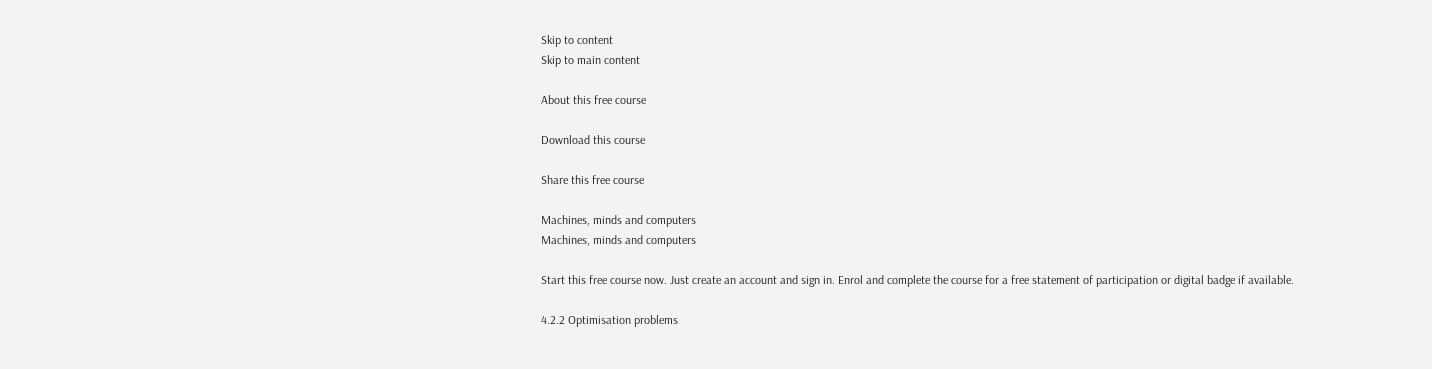Skip to content
Skip to main content

About this free course

Download this course

Share this free course

Machines, minds and computers
Machines, minds and computers

Start this free course now. Just create an account and sign in. Enrol and complete the course for a free statement of participation or digital badge if available.

4.2.2 Optimisation problems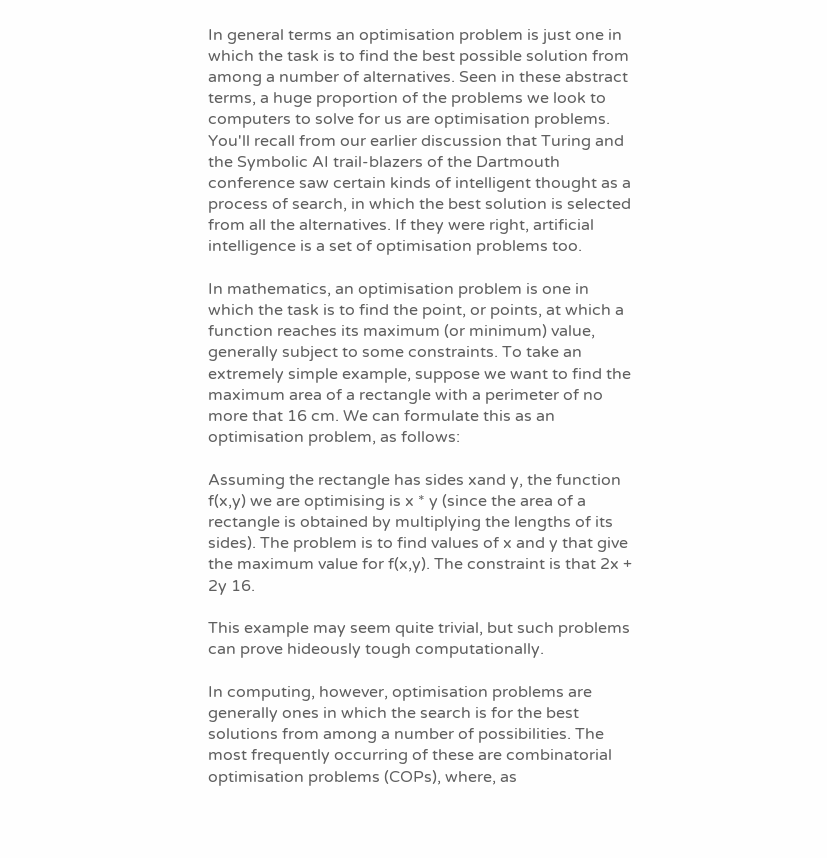In general terms an optimisation problem is just one in which the task is to find the best possible solution from among a number of alternatives. Seen in these abstract terms, a huge proportion of the problems we look to computers to solve for us are optimisation problems. You'll recall from our earlier discussion that Turing and the Symbolic AI trail-blazers of the Dartmouth conference saw certain kinds of intelligent thought as a process of search, in which the best solution is selected from all the alternatives. If they were right, artificial intelligence is a set of optimisation problems too.

In mathematics, an optimisation problem is one in which the task is to find the point, or points, at which a function reaches its maximum (or minimum) value, generally subject to some constraints. To take an extremely simple example, suppose we want to find the maximum area of a rectangle with a perimeter of no more that 16 cm. We can formulate this as an optimisation problem, as follows:

Assuming the rectangle has sides xand y, the function f(x,y) we are optimising is x * y (since the area of a rectangle is obtained by multiplying the lengths of its sides). The problem is to find values of x and y that give the maximum value for f(x,y). The constraint is that 2x + 2y 16.

This example may seem quite trivial, but such problems can prove hideously tough computationally.

In computing, however, optimisation problems are generally ones in which the search is for the best solutions from among a number of possibilities. The most frequently occurring of these are combinatorial optimisation problems (COPs), where, as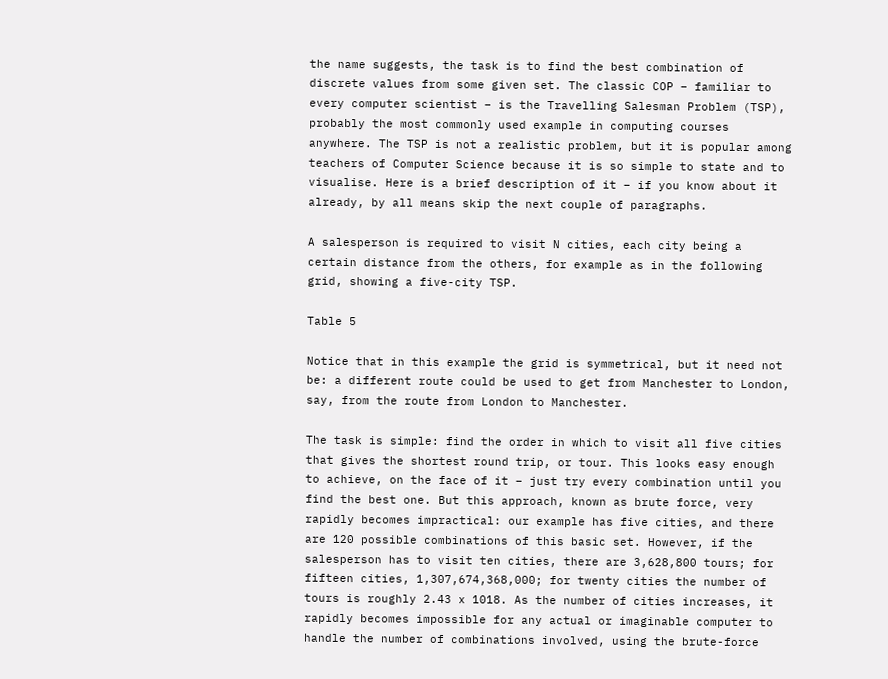the name suggests, the task is to find the best combination of discrete values from some given set. The classic COP – familiar to every computer scientist – is the Travelling Salesman Problem (TSP), probably the most commonly used example in computing courses anywhere. The TSP is not a realistic problem, but it is popular among teachers of Computer Science because it is so simple to state and to visualise. Here is a brief description of it – if you know about it already, by all means skip the next couple of paragraphs.

A salesperson is required to visit N cities, each city being a certain distance from the others, for example as in the following grid, showing a five-city TSP.

Table 5

Notice that in this example the grid is symmetrical, but it need not be: a different route could be used to get from Manchester to London, say, from the route from London to Manchester.

The task is simple: find the order in which to visit all five cities that gives the shortest round trip, or tour. This looks easy enough to achieve, on the face of it – just try every combination until you find the best one. But this approach, known as brute force, very rapidly becomes impractical: our example has five cities, and there are 120 possible combinations of this basic set. However, if the salesperson has to visit ten cities, there are 3,628,800 tours; for fifteen cities, 1,307,674,368,000; for twenty cities the number of tours is roughly 2.43 x 1018. As the number of cities increases, it rapidly becomes impossible for any actual or imaginable computer to handle the number of combinations involved, using the brute-force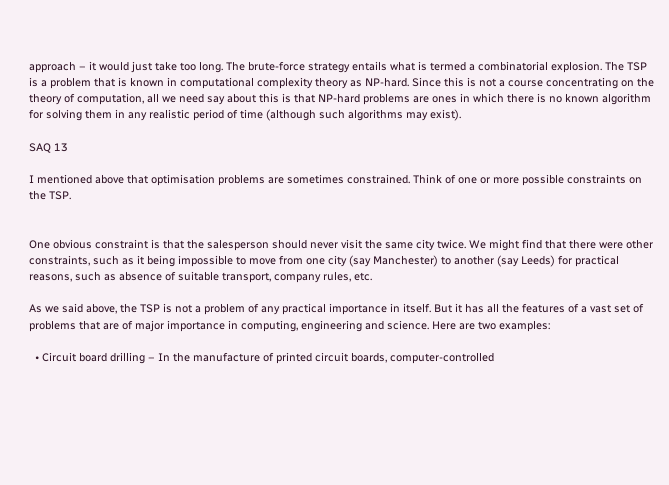approach – it would just take too long. The brute-force strategy entails what is termed a combinatorial explosion. The TSP is a problem that is known in computational complexity theory as NP-hard. Since this is not a course concentrating on the theory of computation, all we need say about this is that NP-hard problems are ones in which there is no known algorithm for solving them in any realistic period of time (although such algorithms may exist).

SAQ 13

I mentioned above that optimisation problems are sometimes constrained. Think of one or more possible constraints on the TSP.


One obvious constraint is that the salesperson should never visit the same city twice. We might find that there were other constraints, such as it being impossible to move from one city (say Manchester) to another (say Leeds) for practical reasons, such as absence of suitable transport, company rules, etc.

As we said above, the TSP is not a problem of any practical importance in itself. But it has all the features of a vast set of problems that are of major importance in computing, engineering and science. Here are two examples:

  • Circuit board drilling – In the manufacture of printed circuit boards, computer-controlled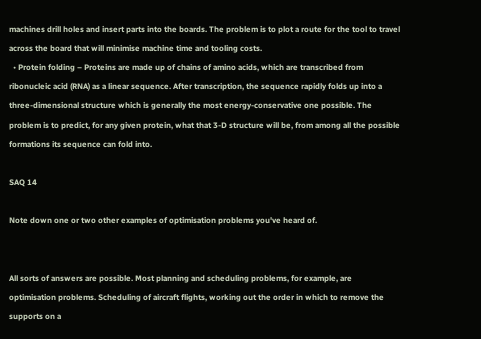machines drill holes and insert parts into the boards. The problem is to plot a route for the tool to travel across the board that will minimise machine time and tooling costs.
  • Protein folding – Proteins are made up of chains of amino acids, which are transcribed from ribonucleic acid (RNA) as a linear sequence. After transcription, the sequence rapidly folds up into a three-dimensional structure which is generally the most energy-conservative one possible. The problem is to predict, for any given protein, what that 3-D structure will be, from among all the possible formations its sequence can fold into.

SAQ 14

Note down one or two other examples of optimisation problems you've heard of.


All sorts of answers are possible. Most planning and scheduling problems, for example, are optimisation problems. Scheduling of aircraft flights, working out the order in which to remove the supports on a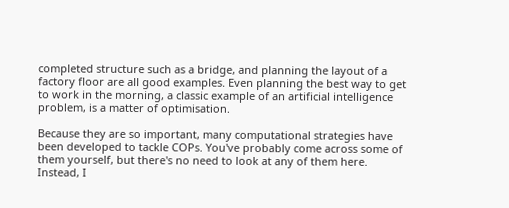completed structure such as a bridge, and planning the layout of a factory floor are all good examples. Even planning the best way to get to work in the morning, a classic example of an artificial intelligence problem, is a matter of optimisation.

Because they are so important, many computational strategies have been developed to tackle COPs. You've probably come across some of them yourself, but there's no need to look at any of them here. Instead, I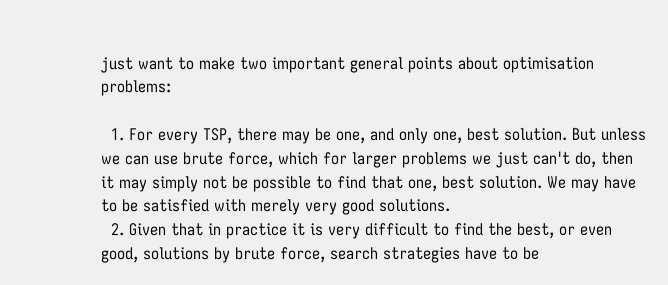just want to make two important general points about optimisation problems:

  1. For every TSP, there may be one, and only one, best solution. But unless we can use brute force, which for larger problems we just can't do, then it may simply not be possible to find that one, best solution. We may have to be satisfied with merely very good solutions.
  2. Given that in practice it is very difficult to find the best, or even good, solutions by brute force, search strategies have to be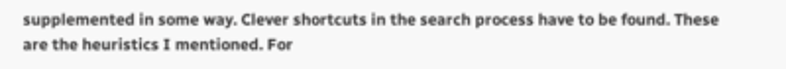supplemented in some way. Clever shortcuts in the search process have to be found. These are the heuristics I mentioned. For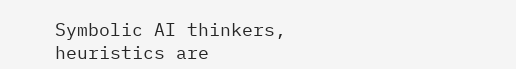Symbolic AI thinkers, heuristics are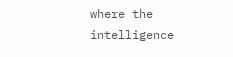where the intelligence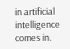in artificial intelligence comes in.